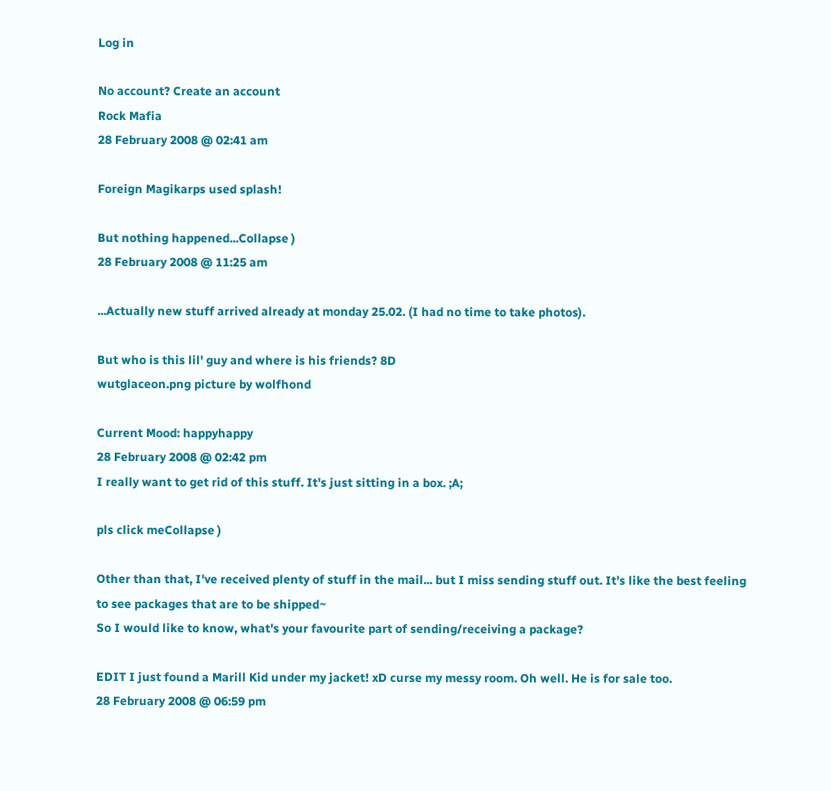Log in

No account? Create an account
Rock Mafia
28 February 2008 @ 02:41 am

Foreign Magikarps used splash!

But nothing happened...Collapse )
28 February 2008 @ 11:25 am

...Actually new stuff arrived already at monday 25.02. (I had no time to take photos).

But who is this lil' guy and where is his friends? 8D
wutglaceon.png picture by wolfhond

Current Mood: happyhappy
28 February 2008 @ 02:42 pm
I really want to get rid of this stuff. It's just sitting in a box. ;A;

pls click meCollapse )

Other than that, I've received plenty of stuff in the mail... but I miss sending stuff out. It's like the best feeling to see packages that are to be shipped~
So I would like to know, what's your favourite part of sending/receiving a package?

EDIT I just found a Marill Kid under my jacket! xD curse my messy room. Oh well. He is for sale too.
28 February 2008 @ 06:59 pm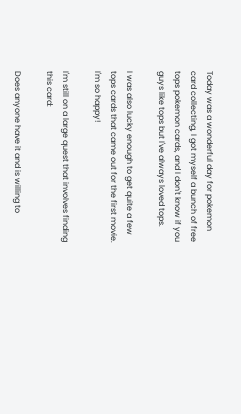Today was a wonderful day for pokemon card collecting, I got myself a bunch of free tops pokemon cards, and I don't know if you guys like tops but I've always loved tops.

I was also lucky enough to get quite a few tops cards that came out for the first movie. I'm so happy!

I'm still on a large quest that involves finding this card:

Does anyone have it and is willing to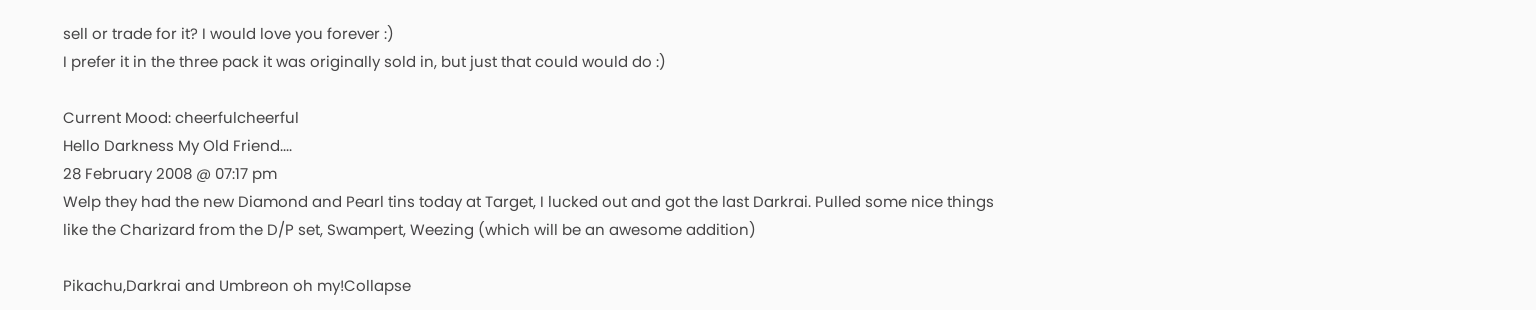sell or trade for it? I would love you forever :)
I prefer it in the three pack it was originally sold in, but just that could would do :)

Current Mood: cheerfulcheerful
Hello Darkness My Old Friend....
28 February 2008 @ 07:17 pm
Welp they had the new Diamond and Pearl tins today at Target, I lucked out and got the last Darkrai. Pulled some nice things like the Charizard from the D/P set, Swampert, Weezing (which will be an awesome addition)

Pikachu,Darkrai and Umbreon oh my!Collapse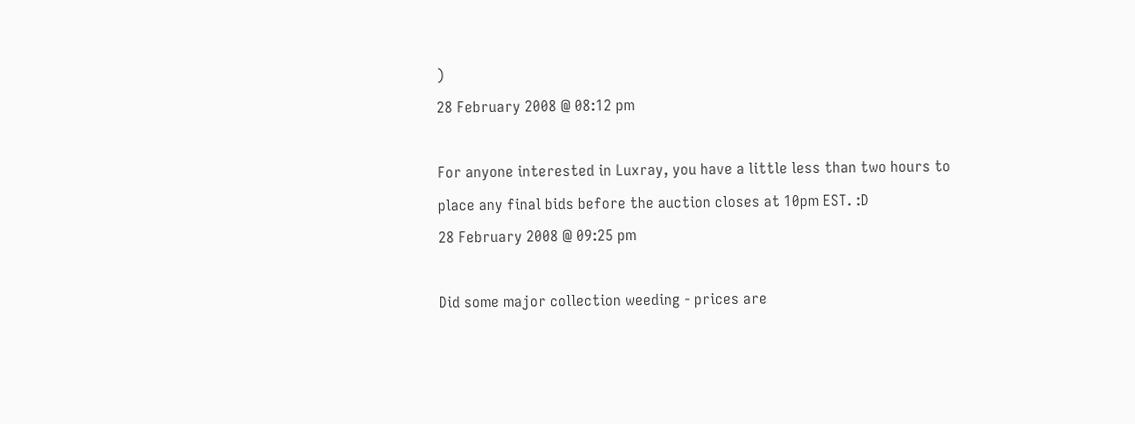)
28 February 2008 @ 08:12 pm

For anyone interested in Luxray, you have a little less than two hours to place any final bids before the auction closes at 10pm EST. :D
28 February 2008 @ 09:25 pm

Did some major collection weeding - prices are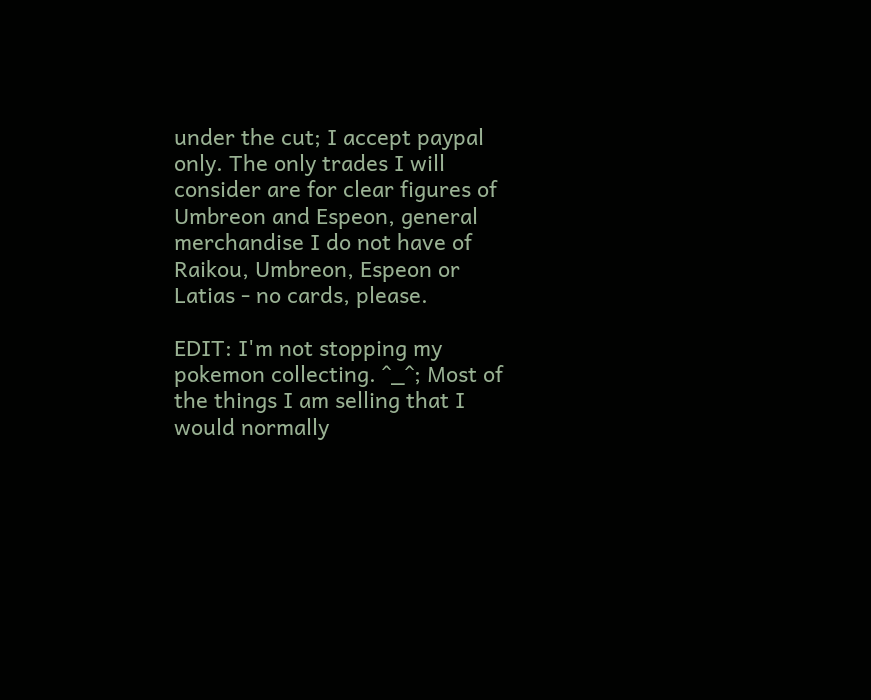under the cut; I accept paypal only. The only trades I will consider are for clear figures of Umbreon and Espeon, general merchandise I do not have of Raikou, Umbreon, Espeon or Latias - no cards, please.

EDIT: I'm not stopping my pokemon collecting. ^_^; Most of the things I am selling that I would normally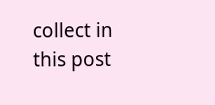collect in this post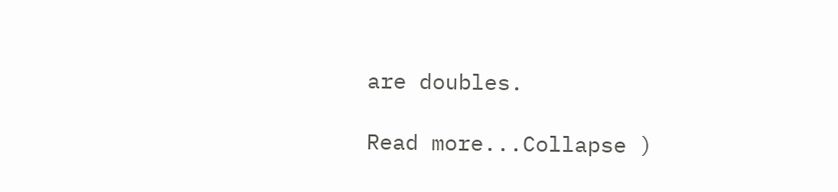are doubles.

Read more...Collapse )